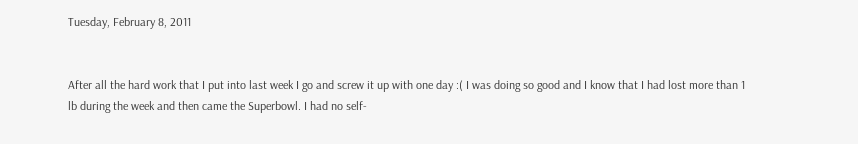Tuesday, February 8, 2011


After all the hard work that I put into last week I go and screw it up with one day :( I was doing so good and I know that I had lost more than 1 lb during the week and then came the Superbowl. I had no self-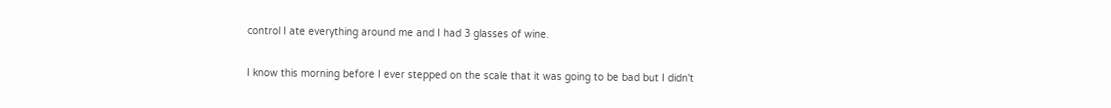control I ate everything around me and I had 3 glasses of wine.

I know this morning before I ever stepped on the scale that it was going to be bad but I didn't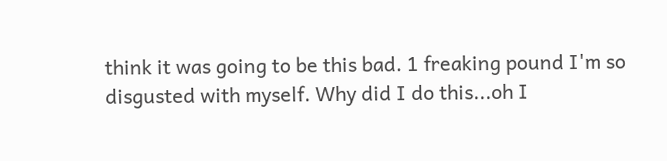think it was going to be this bad. 1 freaking pound I'm so disgusted with myself. Why did I do this...oh I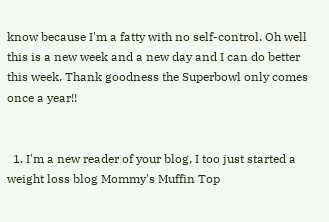know because I'm a fatty with no self-control. Oh well this is a new week and a new day and I can do better this week. Thank goodness the Superbowl only comes once a year!!


  1. I'm a new reader of your blog, I too just started a weight loss blog Mommy's Muffin Top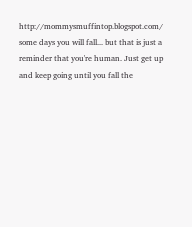http://mommysmuffintop.blogspot.com/ some days you will fall... but that is just a reminder that you're human. Just get up and keep going until you fall the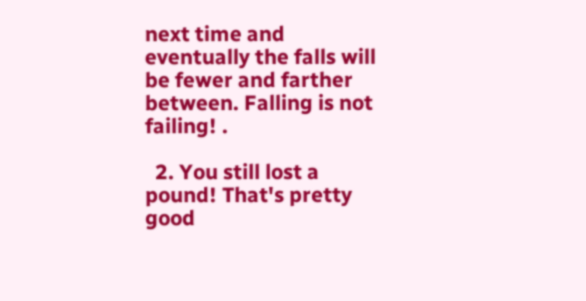next time and eventually the falls will be fewer and farther between. Falling is not failing! .

  2. You still lost a pound! That's pretty good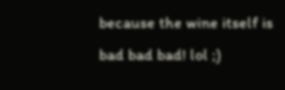because the wine itself is bad bad bad! lol ;)